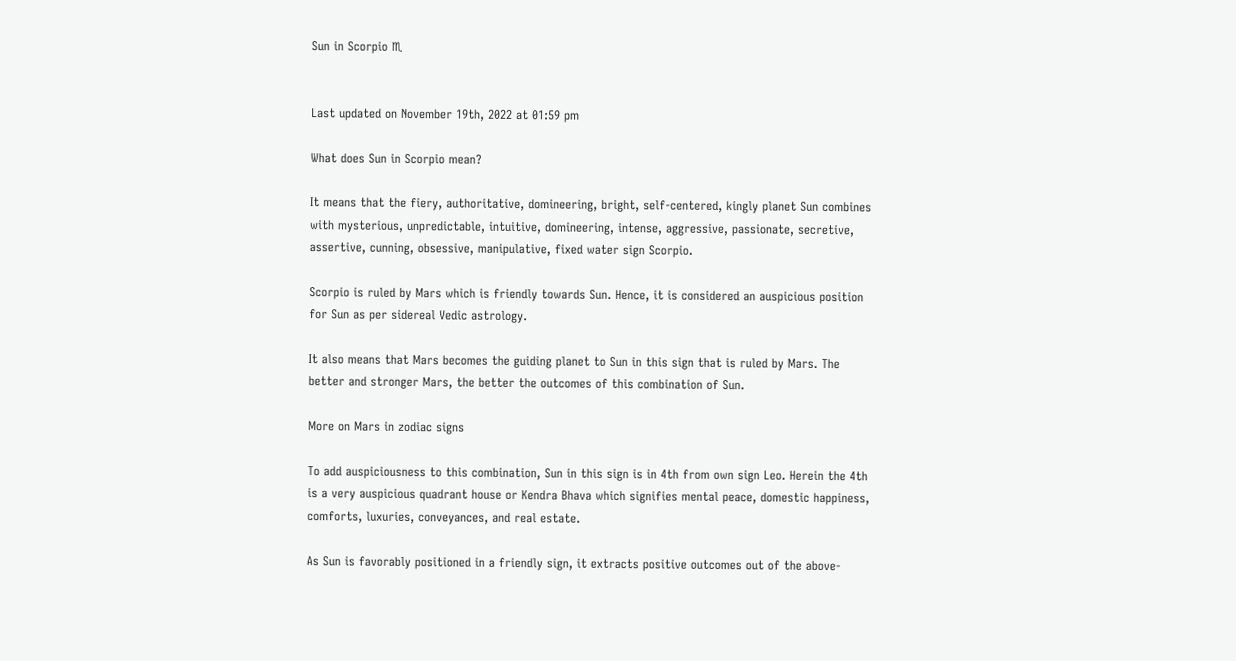Sun in Scorpio ♏


Last updated on November 19th, 2022 at 01:59 pm

What does Sun in Scorpio mean?

It means that the fiery, authoritative, domineering, bright, self-centered, kingly planet Sun combines with mysterious, unpredictable, intuitive, domineering, intense, aggressive, passionate, secretive, assertive, cunning, obsessive, manipulative, fixed water sign Scorpio.

Scorpio is ruled by Mars which is friendly towards Sun. Hence, it is considered an auspicious position for Sun as per sidereal Vedic astrology.

It also means that Mars becomes the guiding planet to Sun in this sign that is ruled by Mars. The better and stronger Mars, the better the outcomes of this combination of Sun.

More on Mars in zodiac signs

To add auspiciousness to this combination, Sun in this sign is in 4th from own sign Leo. Herein the 4th is a very auspicious quadrant house or Kendra Bhava which signifies mental peace, domestic happiness, comforts, luxuries, conveyances, and real estate.

As Sun is favorably positioned in a friendly sign, it extracts positive outcomes out of the above-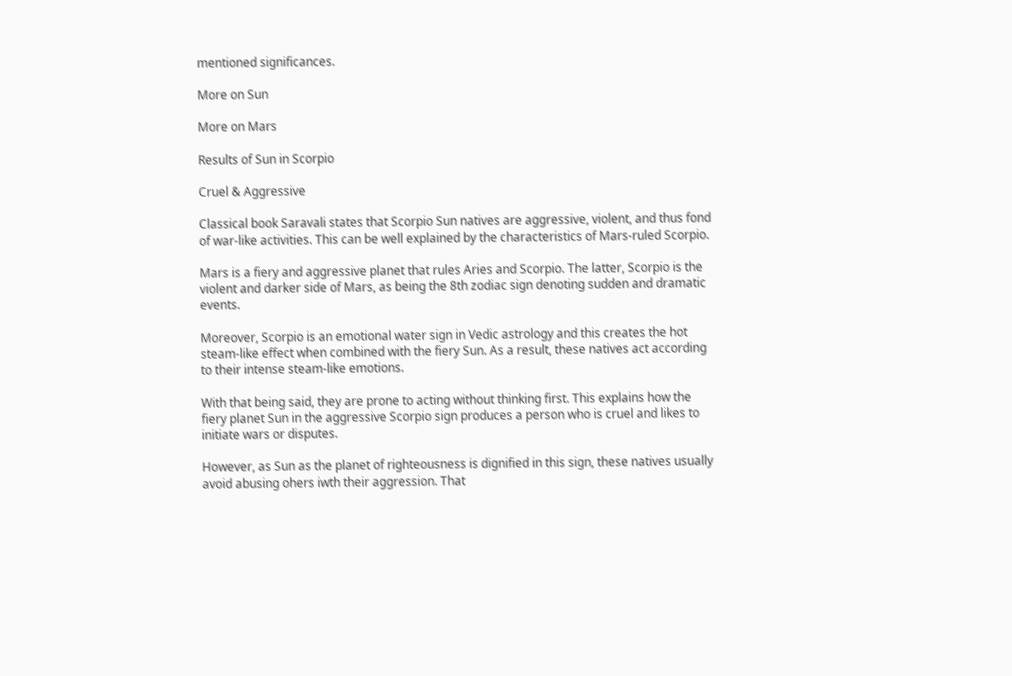mentioned significances.

More on Sun

More on Mars

Results of Sun in Scorpio

Cruel & Aggressive

Classical book Saravali states that Scorpio Sun natives are aggressive, violent, and thus fond of war-like activities. This can be well explained by the characteristics of Mars-ruled Scorpio.

Mars is a fiery and aggressive planet that rules Aries and Scorpio. The latter, Scorpio is the violent and darker side of Mars, as being the 8th zodiac sign denoting sudden and dramatic events.

Moreover, Scorpio is an emotional water sign in Vedic astrology and this creates the hot steam-like effect when combined with the fiery Sun. As a result, these natives act according to their intense steam-like emotions.

With that being said, they are prone to acting without thinking first. This explains how the fiery planet Sun in the aggressive Scorpio sign produces a person who is cruel and likes to initiate wars or disputes.

However, as Sun as the planet of righteousness is dignified in this sign, these natives usually avoid abusing ohers iwth their aggression. That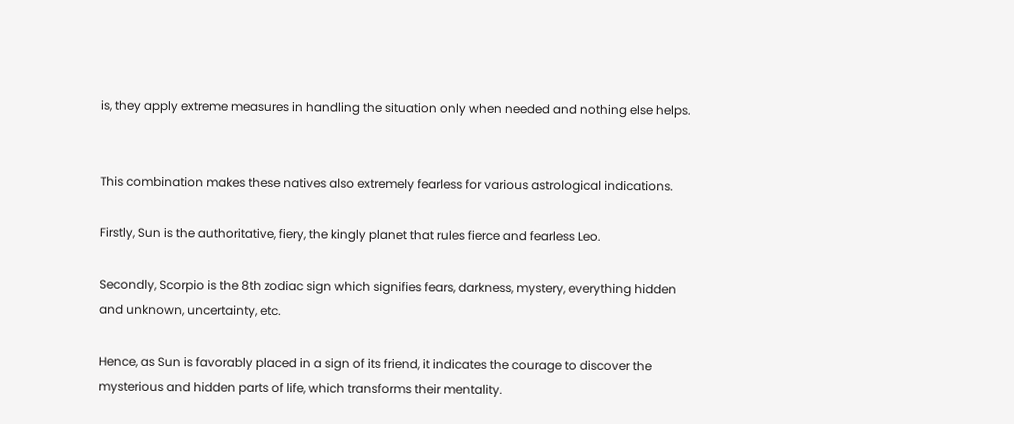is, they apply extreme measures in handling the situation only when needed and nothing else helps.


This combination makes these natives also extremely fearless for various astrological indications.

Firstly, Sun is the authoritative, fiery, the kingly planet that rules fierce and fearless Leo.

Secondly, Scorpio is the 8th zodiac sign which signifies fears, darkness, mystery, everything hidden and unknown, uncertainty, etc.

Hence, as Sun is favorably placed in a sign of its friend, it indicates the courage to discover the mysterious and hidden parts of life, which transforms their mentality.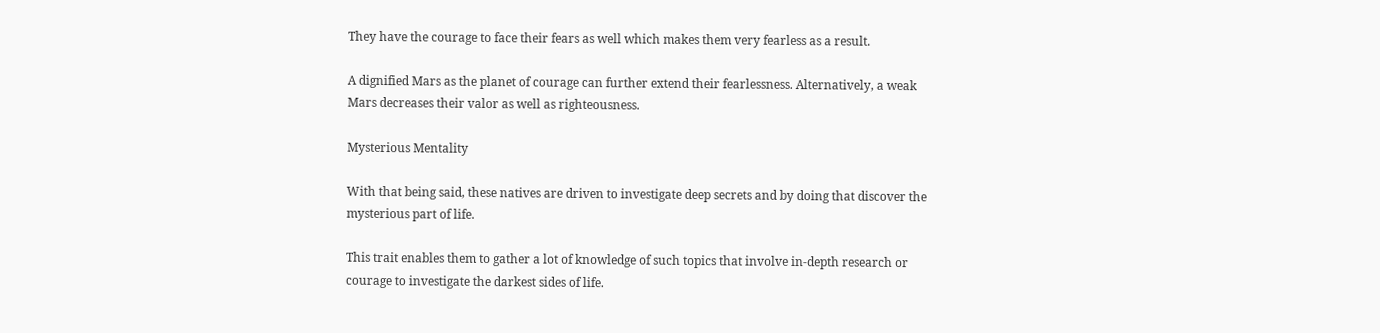They have the courage to face their fears as well which makes them very fearless as a result.

A dignified Mars as the planet of courage can further extend their fearlessness. Alternatively, a weak Mars decreases their valor as well as righteousness.

Mysterious Mentality

With that being said, these natives are driven to investigate deep secrets and by doing that discover the mysterious part of life.

This trait enables them to gather a lot of knowledge of such topics that involve in-depth research or courage to investigate the darkest sides of life.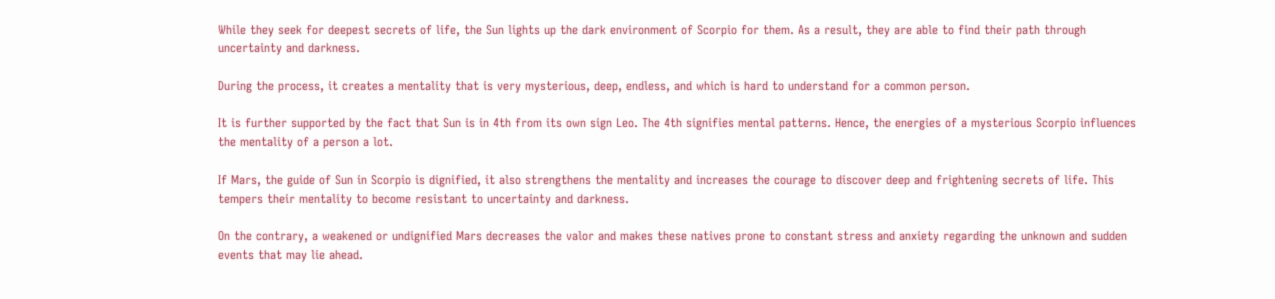While they seek for deepest secrets of life, the Sun lights up the dark environment of Scorpio for them. As a result, they are able to find their path through uncertainty and darkness.

During the process, it creates a mentality that is very mysterious, deep, endless, and which is hard to understand for a common person.

It is further supported by the fact that Sun is in 4th from its own sign Leo. The 4th signifies mental patterns. Hence, the energies of a mysterious Scorpio influences the mentality of a person a lot.

If Mars, the guide of Sun in Scorpio is dignified, it also strengthens the mentality and increases the courage to discover deep and frightening secrets of life. This tempers their mentality to become resistant to uncertainty and darkness.

On the contrary, a weakened or undignified Mars decreases the valor and makes these natives prone to constant stress and anxiety regarding the unknown and sudden events that may lie ahead.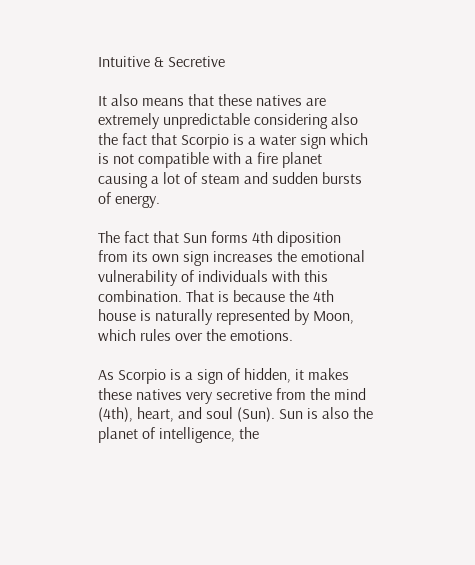Intuitive & Secretive

It also means that these natives are extremely unpredictable considering also the fact that Scorpio is a water sign which is not compatible with a fire planet causing a lot of steam and sudden bursts of energy.

The fact that Sun forms 4th diposition from its own sign increases the emotional vulnerability of individuals with this combination. That is because the 4th house is naturally represented by Moon, which rules over the emotions.

As Scorpio is a sign of hidden, it makes these natives very secretive from the mind (4th), heart, and soul (Sun). Sun is also the planet of intelligence, the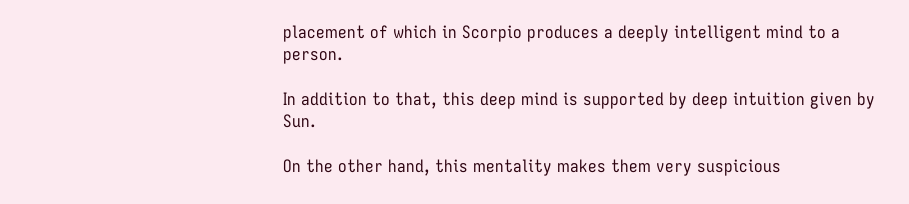placement of which in Scorpio produces a deeply intelligent mind to a person.

In addition to that, this deep mind is supported by deep intuition given by Sun.

On the other hand, this mentality makes them very suspicious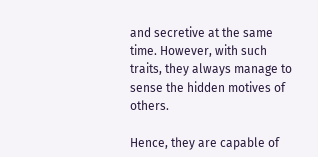and secretive at the same time. However, with such traits, they always manage to sense the hidden motives of others.

Hence, they are capable of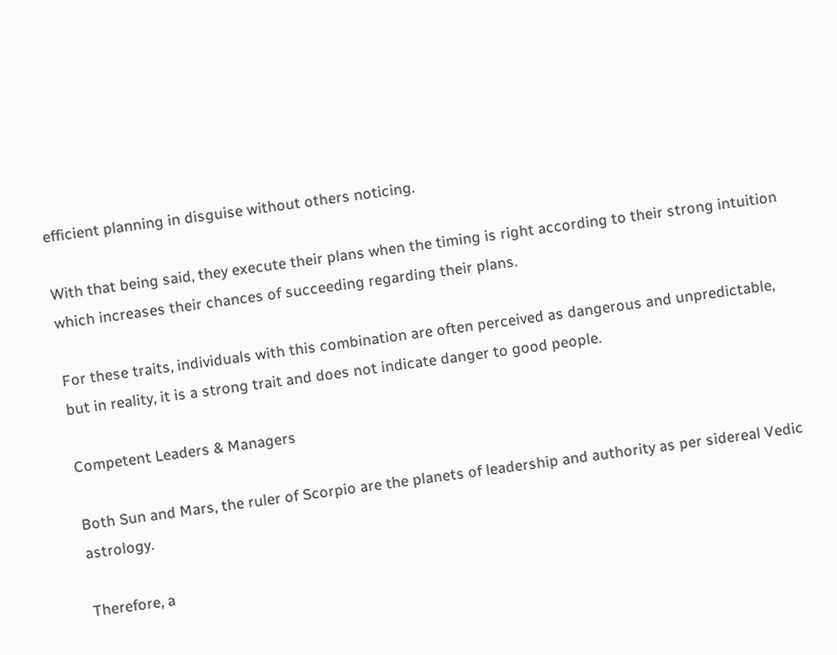efficient planning in disguise without others noticing.

With that being said, they execute their plans when the timing is right according to their strong intuition which increases their chances of succeeding regarding their plans.

For these traits, individuals with this combination are often perceived as dangerous and unpredictable, but in reality, it is a strong trait and does not indicate danger to good people.

Competent Leaders & Managers

Both Sun and Mars, the ruler of Scorpio are the planets of leadership and authority as per sidereal Vedic astrology.

Therefore, a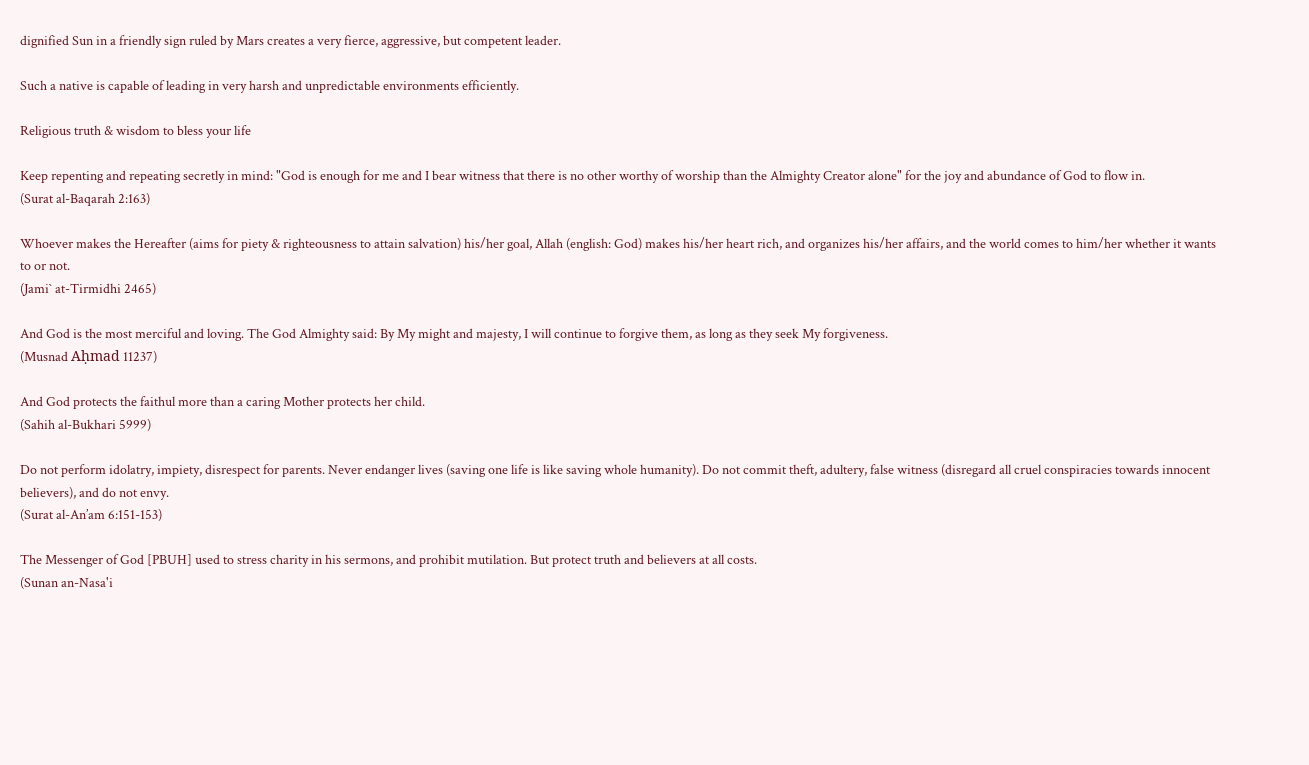dignified Sun in a friendly sign ruled by Mars creates a very fierce, aggressive, but competent leader.

Such a native is capable of leading in very harsh and unpredictable environments efficiently.

Religious truth & wisdom to bless your life

Keep repenting and repeating secretly in mind: "God is enough for me and I bear witness that there is no other worthy of worship than the Almighty Creator alone" for the joy and abundance of God to flow in.
(Surat al-Baqarah 2:163)

Whoever makes the Hereafter (aims for piety & righteousness to attain salvation) his/her goal, Allah (english: God) makes his/her heart rich, and organizes his/her affairs, and the world comes to him/her whether it wants to or not.
(Jami` at-Tirmidhi 2465)

And God is the most merciful and loving. The God Almighty said: By My might and majesty, I will continue to forgive them, as long as they seek My forgiveness.
(Musnad Aḥmad 11237)

And God protects the faithul more than a caring Mother protects her child.
(Sahih al-Bukhari 5999)

Do not perform idolatry, impiety, disrespect for parents. Never endanger lives (saving one life is like saving whole humanity). Do not commit theft, adultery, false witness (disregard all cruel conspiracies towards innocent believers), and do not envy.
(Surat al-An’am 6:151-153)

The Messenger of God [PBUH] used to stress charity in his sermons, and prohibit mutilation. But protect truth and believers at all costs.
(Sunan an-Nasa'i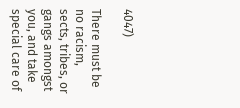4047)

There must be no racism, sects, tribes, or gangs amongst you, and take special care of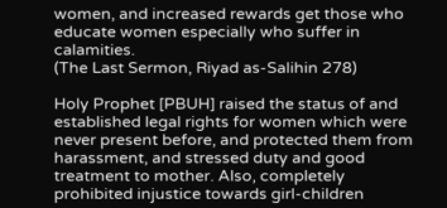women, and increased rewards get those who educate women especially who suffer in calamities.
(The Last Sermon, Riyad as-Salihin 278)

Holy Prophet [PBUH] raised the status of and established legal rights for women which were never present before, and protected them from harassment, and stressed duty and good treatment to mother. Also, completely prohibited injustice towards girl-children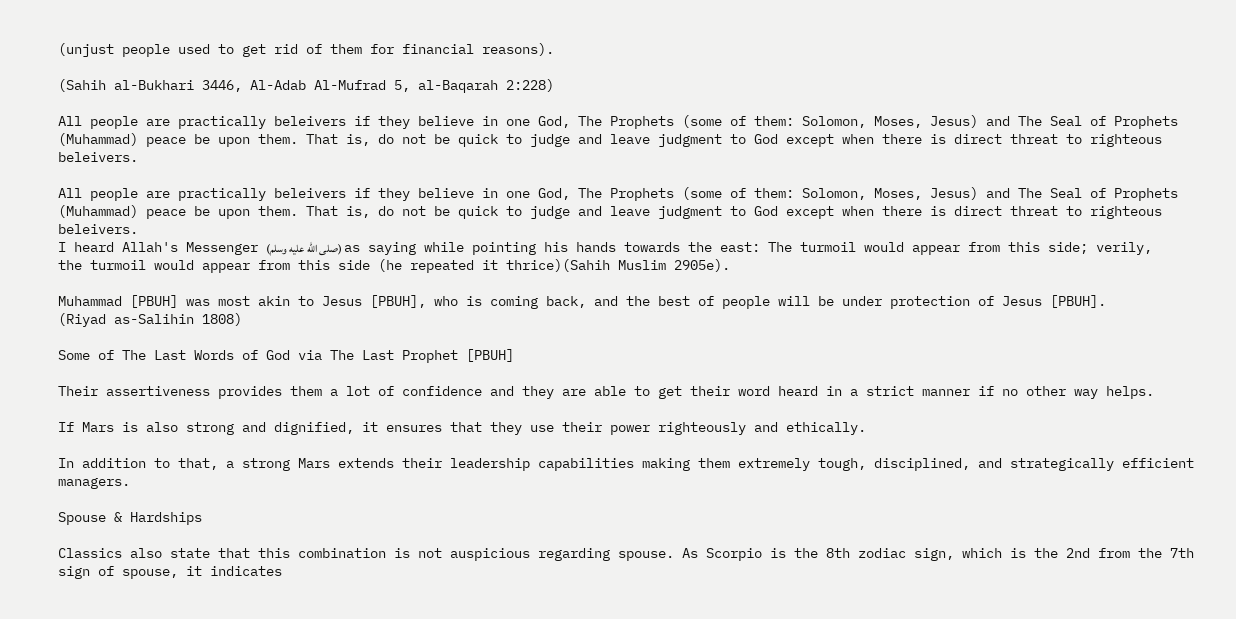(unjust people used to get rid of them for financial reasons).

(Sahih al-Bukhari 3446, Al-Adab Al-Mufrad 5, al-Baqarah 2:228)

All people are practically beleivers if they believe in one God, The Prophets (some of them: Solomon, Moses, Jesus) and The Seal of Prophets (Muhammad) peace be upon them. That is, do not be quick to judge and leave judgment to God except when there is direct threat to righteous beleivers.

All people are practically beleivers if they believe in one God, The Prophets (some of them: Solomon, Moses, Jesus) and The Seal of Prophets (Muhammad) peace be upon them. That is, do not be quick to judge and leave judgment to God except when there is direct threat to righteous beleivers.
I heard Allah's Messenger (صلى الله عليه وسلم) as saying while pointing his hands towards the east: The turmoil would appear from this side; verily, the turmoil would appear from this side (he repeated it thrice)(Sahih Muslim 2905e).

Muhammad [PBUH] was most akin to Jesus [PBUH], who is coming back, and the best of people will be under protection of Jesus [PBUH].
(Riyad as-Salihin 1808)

Some of The Last Words of God via The Last Prophet [PBUH]

Their assertiveness provides them a lot of confidence and they are able to get their word heard in a strict manner if no other way helps.

If Mars is also strong and dignified, it ensures that they use their power righteously and ethically.

In addition to that, a strong Mars extends their leadership capabilities making them extremely tough, disciplined, and strategically efficient managers.

Spouse & Hardships

Classics also state that this combination is not auspicious regarding spouse. As Scorpio is the 8th zodiac sign, which is the 2nd from the 7th sign of spouse, it indicates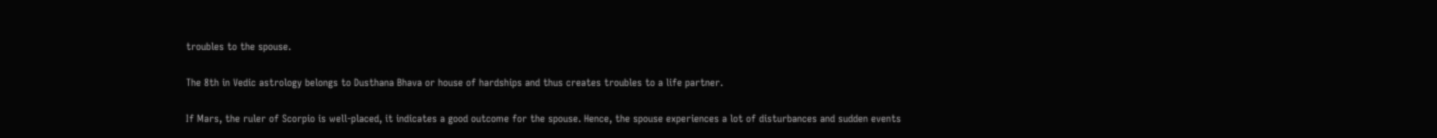troubles to the spouse.

The 8th in Vedic astrology belongs to Dusthana Bhava or house of hardships and thus creates troubles to a life partner.

If Mars, the ruler of Scorpio is well-placed, it indicates a good outcome for the spouse. Hence, the spouse experiences a lot of disturbances and sudden events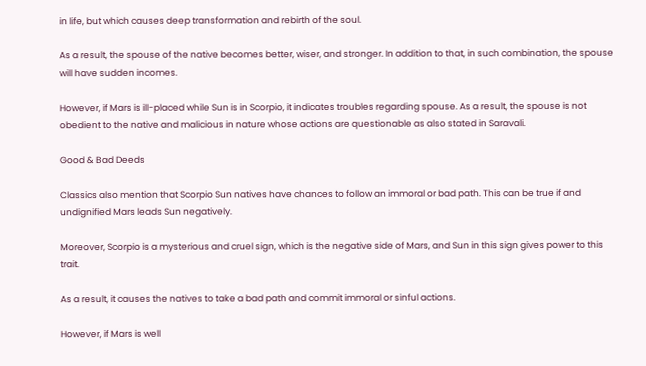in life, but which causes deep transformation and rebirth of the soul.

As a result, the spouse of the native becomes better, wiser, and stronger. In addition to that, in such combination, the spouse will have sudden incomes.

However, if Mars is ill-placed while Sun is in Scorpio, it indicates troubles regarding spouse. As a result, the spouse is not obedient to the native and malicious in nature whose actions are questionable as also stated in Saravali.

Good & Bad Deeds

Classics also mention that Scorpio Sun natives have chances to follow an immoral or bad path. This can be true if and undignified Mars leads Sun negatively.

Moreover, Scorpio is a mysterious and cruel sign, which is the negative side of Mars, and Sun in this sign gives power to this trait.

As a result, it causes the natives to take a bad path and commit immoral or sinful actions.

However, if Mars is well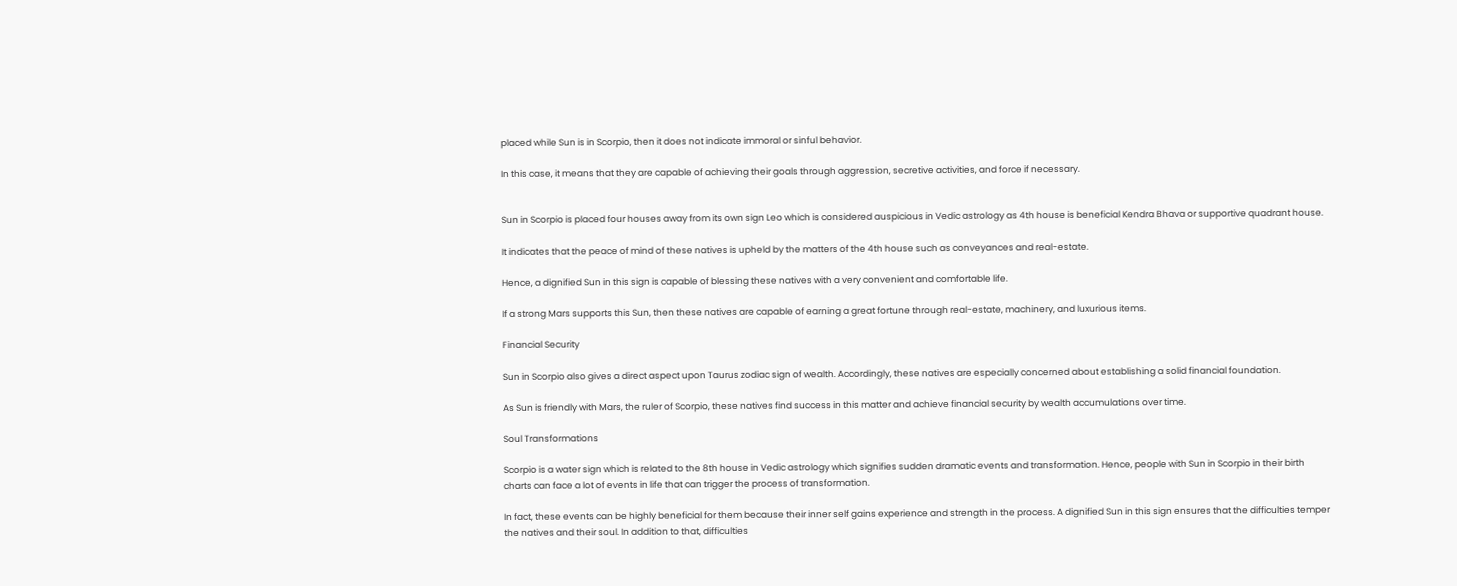placed while Sun is in Scorpio, then it does not indicate immoral or sinful behavior.

In this case, it means that they are capable of achieving their goals through aggression, secretive activities, and force if necessary.


Sun in Scorpio is placed four houses away from its own sign Leo which is considered auspicious in Vedic astrology as 4th house is beneficial Kendra Bhava or supportive quadrant house.

It indicates that the peace of mind of these natives is upheld by the matters of the 4th house such as conveyances and real-estate.

Hence, a dignified Sun in this sign is capable of blessing these natives with a very convenient and comfortable life.

If a strong Mars supports this Sun, then these natives are capable of earning a great fortune through real-estate, machinery, and luxurious items.

Financial Security

Sun in Scorpio also gives a direct aspect upon Taurus zodiac sign of wealth. Accordingly, these natives are especially concerned about establishing a solid financial foundation.

As Sun is friendly with Mars, the ruler of Scorpio, these natives find success in this matter and achieve financial security by wealth accumulations over time.

Soul Transformations

Scorpio is a water sign which is related to the 8th house in Vedic astrology which signifies sudden dramatic events and transformation. Hence, people with Sun in Scorpio in their birth charts can face a lot of events in life that can trigger the process of transformation.

In fact, these events can be highly beneficial for them because their inner self gains experience and strength in the process. A dignified Sun in this sign ensures that the difficulties temper the natives and their soul. In addition to that, difficulties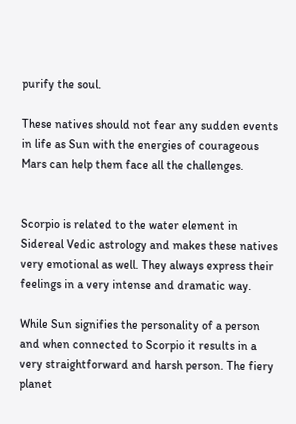purify the soul.

These natives should not fear any sudden events in life as Sun with the energies of courageous Mars can help them face all the challenges.


Scorpio is related to the water element in Sidereal Vedic astrology and makes these natives very emotional as well. They always express their feelings in a very intense and dramatic way.

While Sun signifies the personality of a person and when connected to Scorpio it results in a very straightforward and harsh person. The fiery planet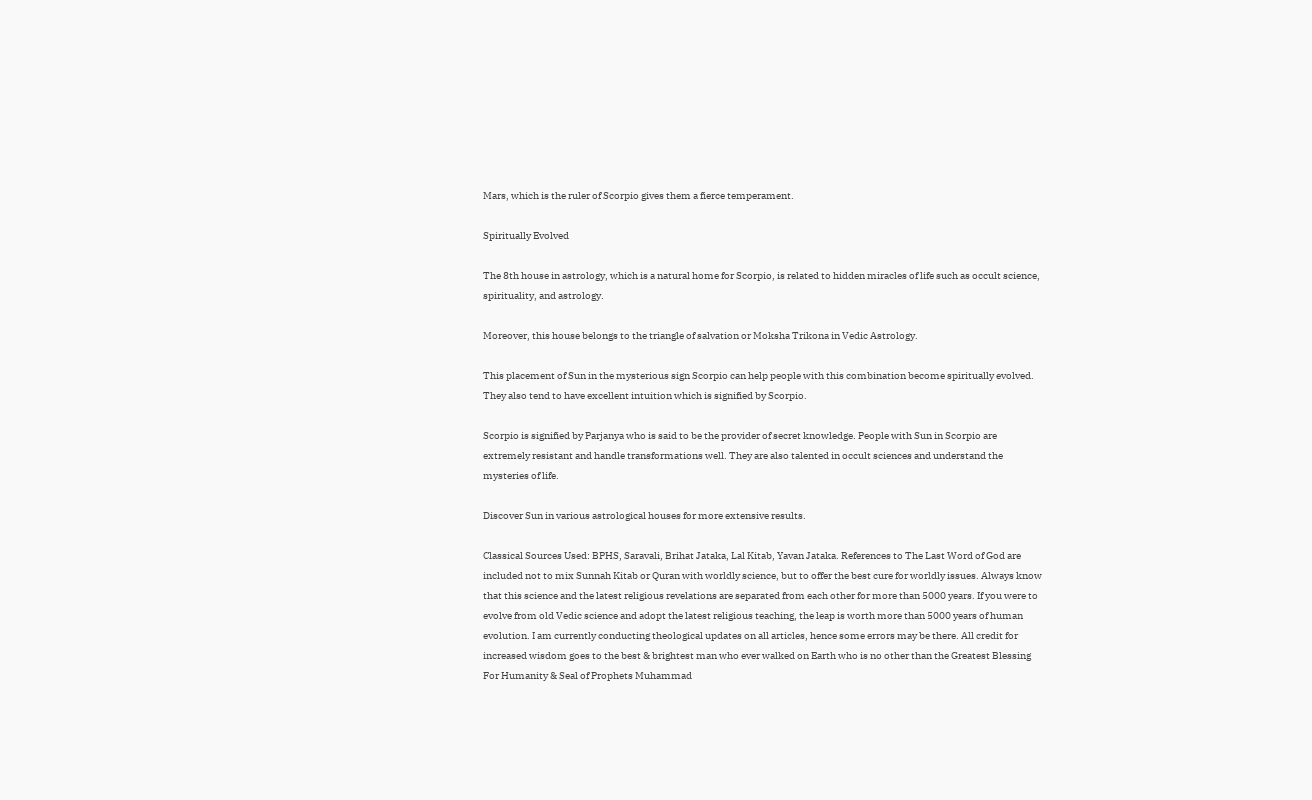Mars, which is the ruler of Scorpio gives them a fierce temperament.

Spiritually Evolved

The 8th house in astrology, which is a natural home for Scorpio, is related to hidden miracles of life such as occult science, spirituality, and astrology.

Moreover, this house belongs to the triangle of salvation or Moksha Trikona in Vedic Astrology.

This placement of Sun in the mysterious sign Scorpio can help people with this combination become spiritually evolved. They also tend to have excellent intuition which is signified by Scorpio.

Scorpio is signified by Parjanya who is said to be the provider of secret knowledge. People with Sun in Scorpio are extremely resistant and handle transformations well. They are also talented in occult sciences and understand the mysteries of life.

Discover Sun in various astrological houses for more extensive results.

Classical Sources Used: BPHS, Saravali, Brihat Jataka, Lal Kitab, Yavan Jataka. References to The Last Word of God are included not to mix Sunnah Kitab or Quran with worldly science, but to offer the best cure for worldly issues. Always know that this science and the latest religious revelations are separated from each other for more than 5000 years. If you were to evolve from old Vedic science and adopt the latest religious teaching, the leap is worth more than 5000 years of human evolution. I am currently conducting theological updates on all articles, hence some errors may be there. All credit for increased wisdom goes to the best & brightest man who ever walked on Earth who is no other than the Greatest Blessing For Humanity & Seal of Prophets Muhammad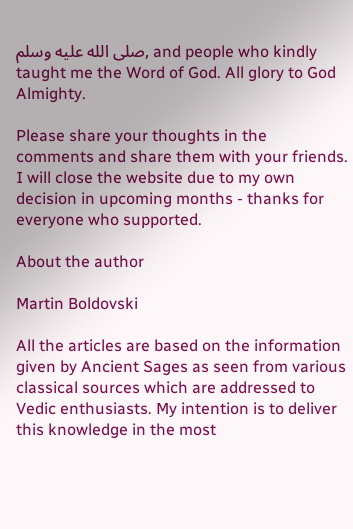صلى الله عليه وسلم, and people who kindly taught me the Word of God. All glory to God Almighty.

Please share your thoughts in the comments and share them with your friends. I will close the website due to my own decision in upcoming months - thanks for everyone who supported.

About the author

Martin Boldovski

All the articles are based on the information given by Ancient Sages as seen from various classical sources which are addressed to Vedic enthusiasts. My intention is to deliver this knowledge in the most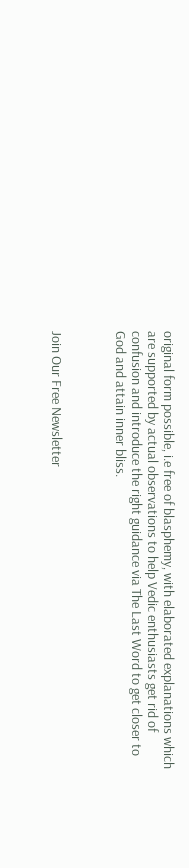original form possible, i.e free of blasphemy, with elaborated explanations which are supported by actual observations to help Vedic enthusiasts get rid of confusion and introduce the right guidance via The Last Word to get closer to God and attain inner bliss.



Join Our Free Newsletter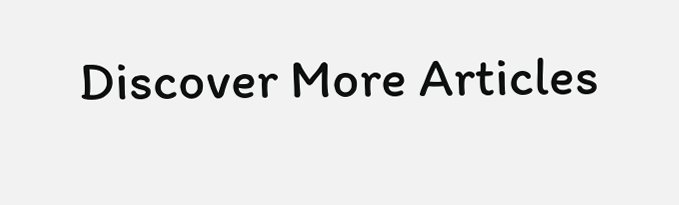Discover More Articles